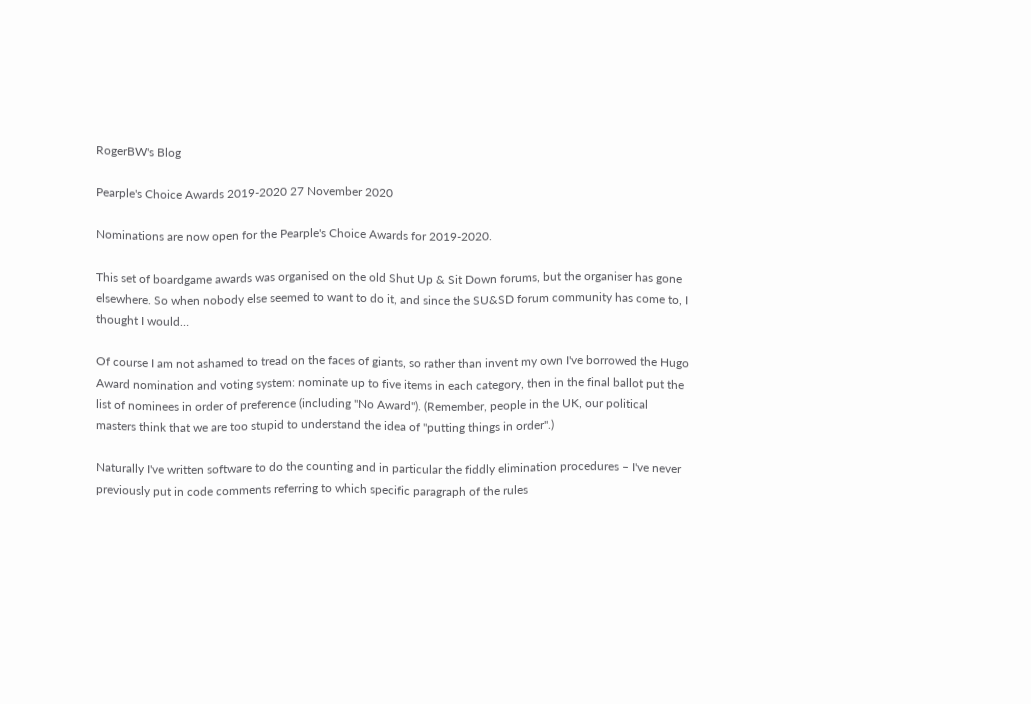RogerBW's Blog

Pearple's Choice Awards 2019-2020 27 November 2020

Nominations are now open for the Pearple's Choice Awards for 2019-2020.

This set of boardgame awards was organised on the old Shut Up & Sit Down forums, but the organiser has gone elsewhere. So when nobody else seemed to want to do it, and since the SU&SD forum community has come to, I thought I would…

Of course I am not ashamed to tread on the faces of giants, so rather than invent my own I've borrowed the Hugo Award nomination and voting system: nominate up to five items in each category, then in the final ballot put the list of nominees in order of preference (including "No Award"). (Remember, people in the UK, our political masters think that we are too stupid to understand the idea of "putting things in order".)

Naturally I've written software to do the counting and in particular the fiddly elimination procedures – I've never previously put in code comments referring to which specific paragraph of the rules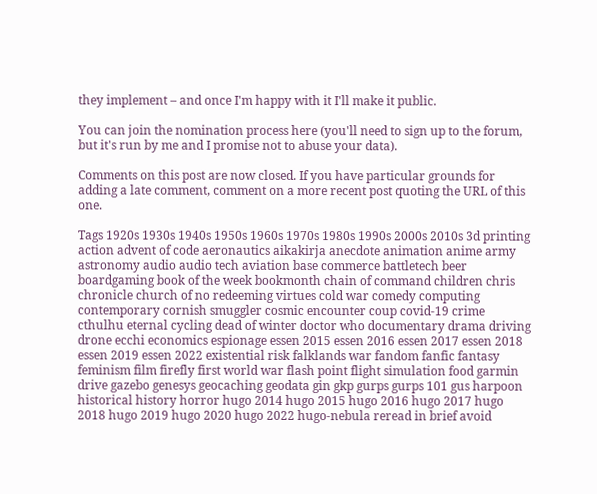they implement – and once I'm happy with it I'll make it public.

You can join the nomination process here (you'll need to sign up to the forum, but it's run by me and I promise not to abuse your data).

Comments on this post are now closed. If you have particular grounds for adding a late comment, comment on a more recent post quoting the URL of this one.

Tags 1920s 1930s 1940s 1950s 1960s 1970s 1980s 1990s 2000s 2010s 3d printing action advent of code aeronautics aikakirja anecdote animation anime army astronomy audio audio tech aviation base commerce battletech beer boardgaming book of the week bookmonth chain of command children chris chronicle church of no redeeming virtues cold war comedy computing contemporary cornish smuggler cosmic encounter coup covid-19 crime cthulhu eternal cycling dead of winter doctor who documentary drama driving drone ecchi economics espionage essen 2015 essen 2016 essen 2017 essen 2018 essen 2019 essen 2022 existential risk falklands war fandom fanfic fantasy feminism film firefly first world war flash point flight simulation food garmin drive gazebo genesys geocaching geodata gin gkp gurps gurps 101 gus harpoon historical history horror hugo 2014 hugo 2015 hugo 2016 hugo 2017 hugo 2018 hugo 2019 hugo 2020 hugo 2022 hugo-nebula reread in brief avoid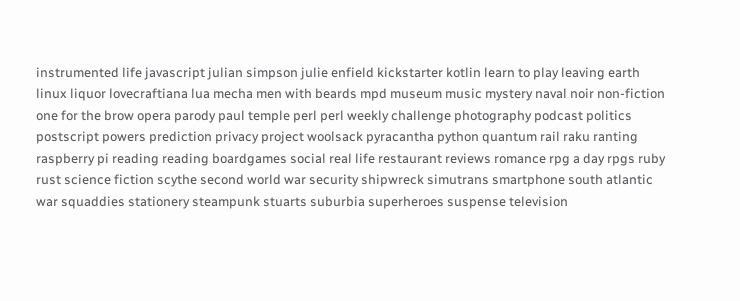instrumented life javascript julian simpson julie enfield kickstarter kotlin learn to play leaving earth linux liquor lovecraftiana lua mecha men with beards mpd museum music mystery naval noir non-fiction one for the brow opera parody paul temple perl perl weekly challenge photography podcast politics postscript powers prediction privacy project woolsack pyracantha python quantum rail raku ranting raspberry pi reading reading boardgames social real life restaurant reviews romance rpg a day rpgs ruby rust science fiction scythe second world war security shipwreck simutrans smartphone south atlantic war squaddies stationery steampunk stuarts suburbia superheroes suspense television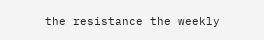the resistance the weekly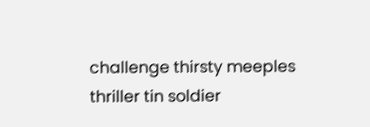challenge thirsty meeples thriller tin soldier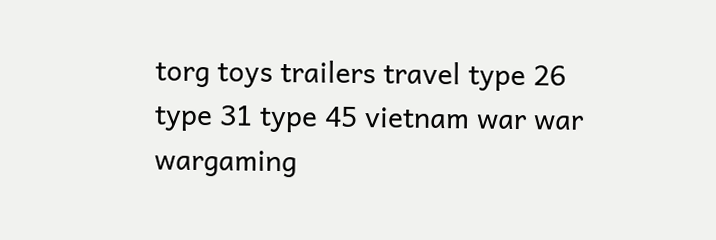torg toys trailers travel type 26 type 31 type 45 vietnam war war wargaming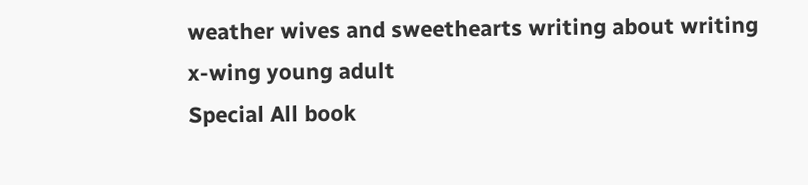weather wives and sweethearts writing about writing x-wing young adult
Special All book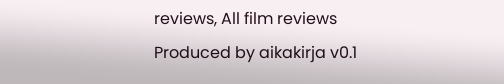reviews, All film reviews
Produced by aikakirja v0.1